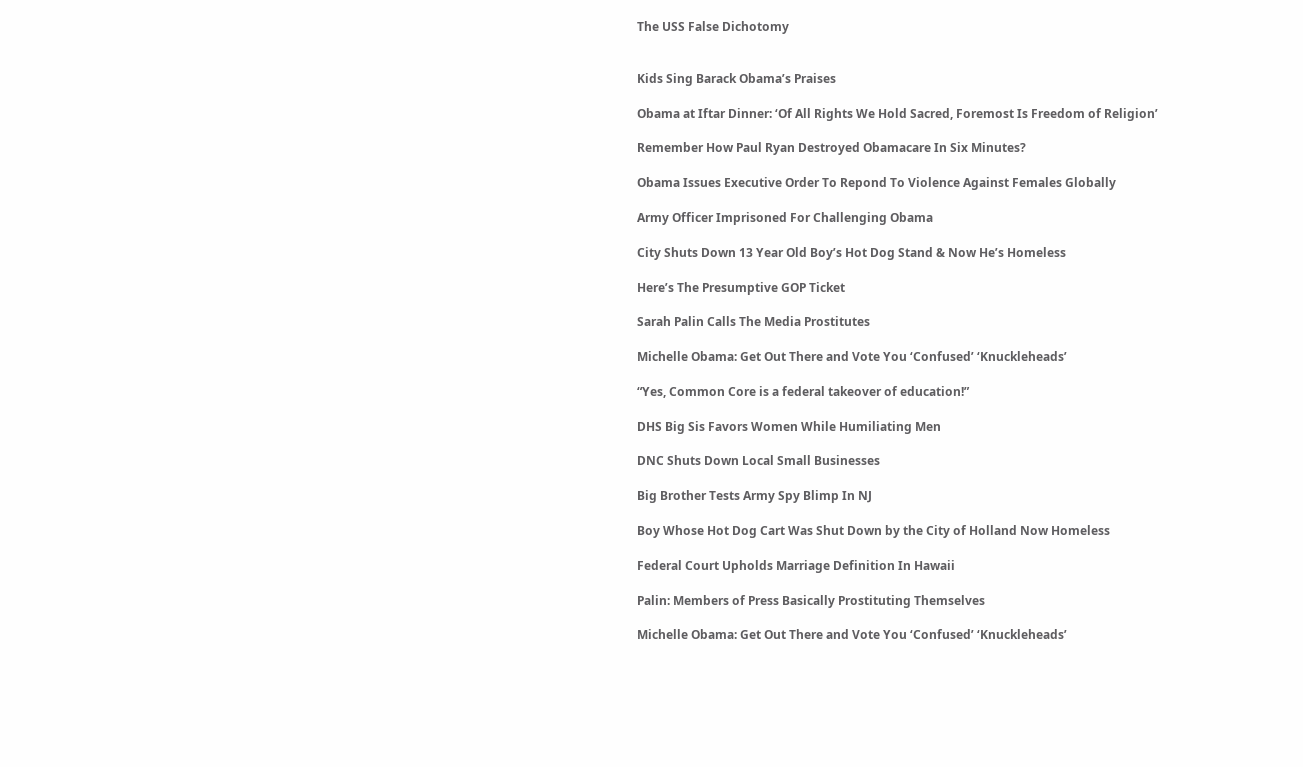The USS False Dichotomy


Kids Sing Barack Obama’s Praises

Obama at Iftar Dinner: ‘Of All Rights We Hold Sacred, Foremost Is Freedom of Religion’

Remember How Paul Ryan Destroyed Obamacare In Six Minutes?

Obama Issues Executive Order To Repond To Violence Against Females Globally

Army Officer Imprisoned For Challenging Obama

City Shuts Down 13 Year Old Boy’s Hot Dog Stand & Now He’s Homeless

Here’s The Presumptive GOP Ticket

Sarah Palin Calls The Media Prostitutes

Michelle Obama: Get Out There and Vote You ‘Confused’ ‘Knuckleheads’

“Yes, Common Core is a federal takeover of education!”

DHS Big Sis Favors Women While Humiliating Men

DNC Shuts Down Local Small Businesses

Big Brother Tests Army Spy Blimp In NJ

Boy Whose Hot Dog Cart Was Shut Down by the City of Holland Now Homeless

Federal Court Upholds Marriage Definition In Hawaii

Palin: Members of Press Basically Prostituting Themselves

Michelle Obama: Get Out There and Vote You ‘Confused’ ‘Knuckleheads’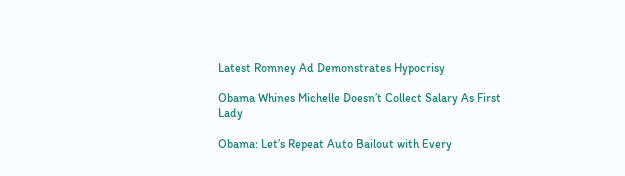Latest Romney Ad Demonstrates Hypocrisy

Obama Whines Michelle Doesn’t Collect Salary As First Lady

Obama: Let’s Repeat Auto Bailout with Every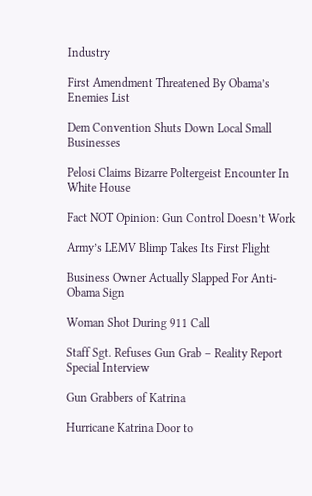Industry

First Amendment Threatened By Obama’s Enemies List

Dem Convention Shuts Down Local Small Businesses

Pelosi Claims Bizarre Poltergeist Encounter In White House

Fact NOT Opinion: Gun Control Doesn’t Work

Army’s LEMV Blimp Takes Its First Flight

Business Owner Actually Slapped For Anti-Obama Sign

Woman Shot During 911 Call

Staff Sgt. Refuses Gun Grab – Reality Report Special Interview

Gun Grabbers of Katrina

Hurricane Katrina Door to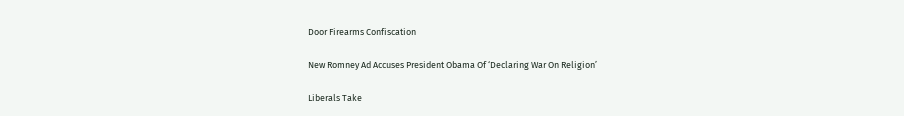Door Firearms Confiscation

New Romney Ad Accuses President Obama Of ‘Declaring War On Religion’

Liberals Take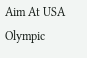Aim At USA Olympic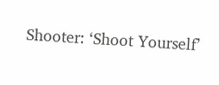Shooter: ‘Shoot Yourself’